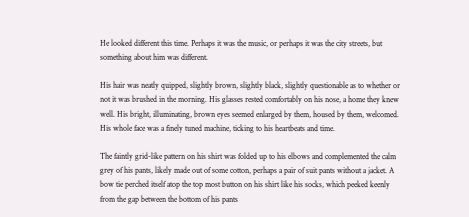He looked different this time. Perhaps it was the music, or perhaps it was the city streets, but something about him was different.

His hair was neatly quipped, slightly brown, slightly black, slightly questionable as to whether or not it was brushed in the morning. His glasses rested comfortably on his nose, a home they knew well. His bright, illuminating, brown eyes seemed enlarged by them, housed by them, welcomed. His whole face was a finely tuned machine, ticking to his heartbeats and time.

The faintly grid-like pattern on his shirt was folded up to his elbows and complemented the calm grey of his pants, likely made out of some cotton, perhaps a pair of suit pants without a jacket. A bow tie perched itself atop the top most button on his shirt like his socks, which peeked keenly from the gap between the bottom of his pants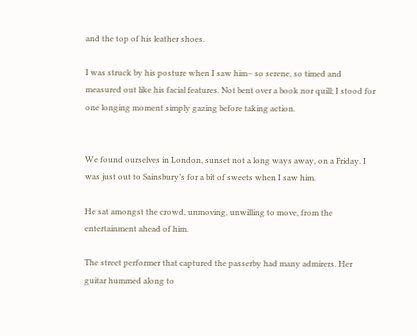and the top of his leather shoes.

I was struck by his posture when I saw him– so serene, so timed and measured out like his facial features. Not bent over a book nor quill; I stood for one longing moment simply gazing before taking action.


We found ourselves in London, sunset not a long ways away, on a Friday. I was just out to Sainsbury’s for a bit of sweets when I saw him.

He sat amongst the crowd, unmoving, unwilling to move, from the entertainment ahead of him.

The street performer that captured the passerby had many admirers. Her guitar hummed along to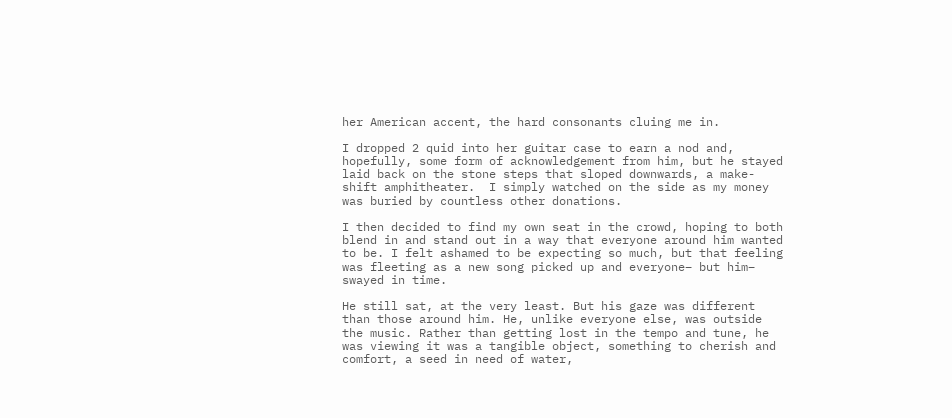her American accent, the hard consonants cluing me in.

I dropped 2 quid into her guitar case to earn a nod and, hopefully, some form of acknowledgement from him, but he stayed laid back on the stone steps that sloped downwards, a make-shift amphitheater.  I simply watched on the side as my money was buried by countless other donations.

I then decided to find my own seat in the crowd, hoping to both blend in and stand out in a way that everyone around him wanted to be. I felt ashamed to be expecting so much, but that feeling was fleeting as a new song picked up and everyone– but him– swayed in time.

He still sat, at the very least. But his gaze was different than those around him. He, unlike everyone else, was outside the music. Rather than getting lost in the tempo and tune, he was viewing it was a tangible object, something to cherish and comfort, a seed in need of water,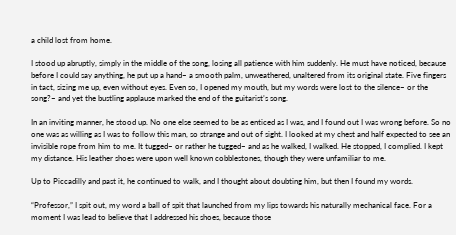a child lost from home.

I stood up abruptly, simply in the middle of the song, losing all patience with him suddenly. He must have noticed, because before I could say anything, he put up a hand– a smooth palm, unweathered, unaltered from its original state. Five fingers in tact, sizing me up, even without eyes. Even so, I opened my mouth, but my words were lost to the silence– or the song?– and yet the bustling applause marked the end of the guitarist’s song.

In an inviting manner, he stood up. No one else seemed to be as enticed as I was, and I found out I was wrong before. So no one was as willing as I was to follow this man, so strange and out of sight. I looked at my chest and half expected to see an invisible rope from him to me. It tugged– or rather he tugged– and as he walked, I walked. He stopped, I complied. I kept my distance. His leather shoes were upon well known cobblestones, though they were unfamiliar to me.

Up to Piccadilly and past it, he continued to walk, and I thought about doubting him, but then I found my words.

“Professor,” I spit out, my word a ball of spit that launched from my lips towards his naturally mechanical face. For a moment I was lead to believe that I addressed his shoes, because those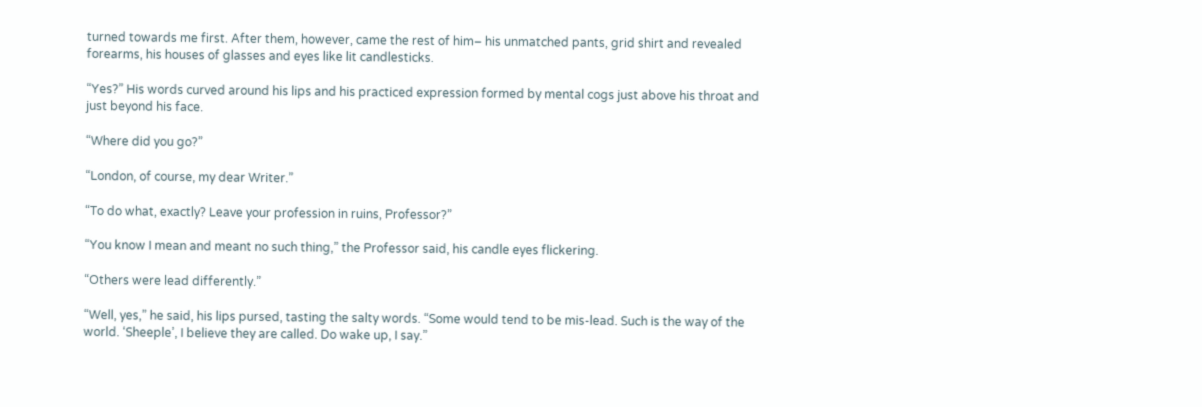turned towards me first. After them, however, came the rest of him– his unmatched pants, grid shirt and revealed forearms, his houses of glasses and eyes like lit candlesticks.

“Yes?” His words curved around his lips and his practiced expression formed by mental cogs just above his throat and just beyond his face.

“Where did you go?”

“London, of course, my dear Writer.”

“To do what, exactly? Leave your profession in ruins, Professor?”

“You know I mean and meant no such thing,” the Professor said, his candle eyes flickering.

“Others were lead differently.”

“Well, yes,” he said, his lips pursed, tasting the salty words. “Some would tend to be mis-lead. Such is the way of the world. ‘Sheeple’, I believe they are called. Do wake up, I say.”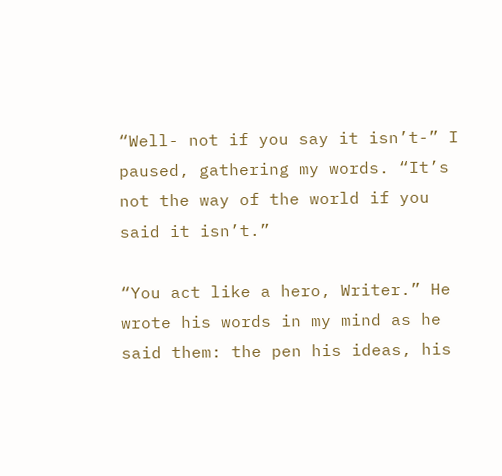“Well- not if you say it isn’t-” I paused, gathering my words. “It’s not the way of the world if you said it isn’t.”

“You act like a hero, Writer.” He wrote his words in my mind as he said them: the pen his ideas, his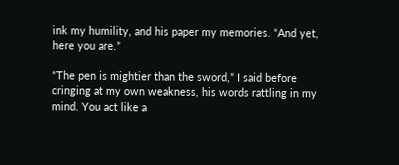ink my humility, and his paper my memories. “And yet, here you are.”

“The pen is mightier than the sword,” I said before cringing at my own weakness, his words rattling in my mind. You act like a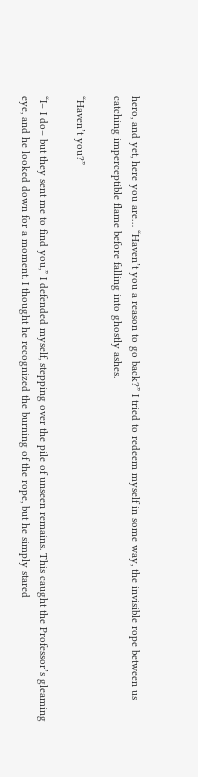hero, and yet, here you are… “Haven’t you a reason to go back?” I tried to redeem myself in some way, the invisible rope between us catching imperceptible flame before falling into ghostly ashes.

“Haven’t you?”

“I– I do– but they sent me to find you,” I defended myself, stepping over the pile of unseen remains. This caught the Professor’s gleaming eye, and he looked down for a moment. I thought he recognized the burning of the rope, but he simply stared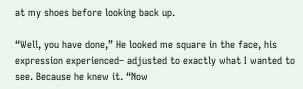at my shoes before looking back up.

“Well, you have done,” He looked me square in the face, his expression experienced– adjusted to exactly what I wanted to see. Because he knew it. “Now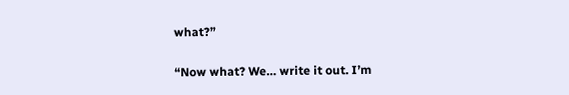what?”

“Now what? We… write it out. I’m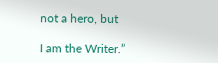not a hero, but

I am the Writer.”